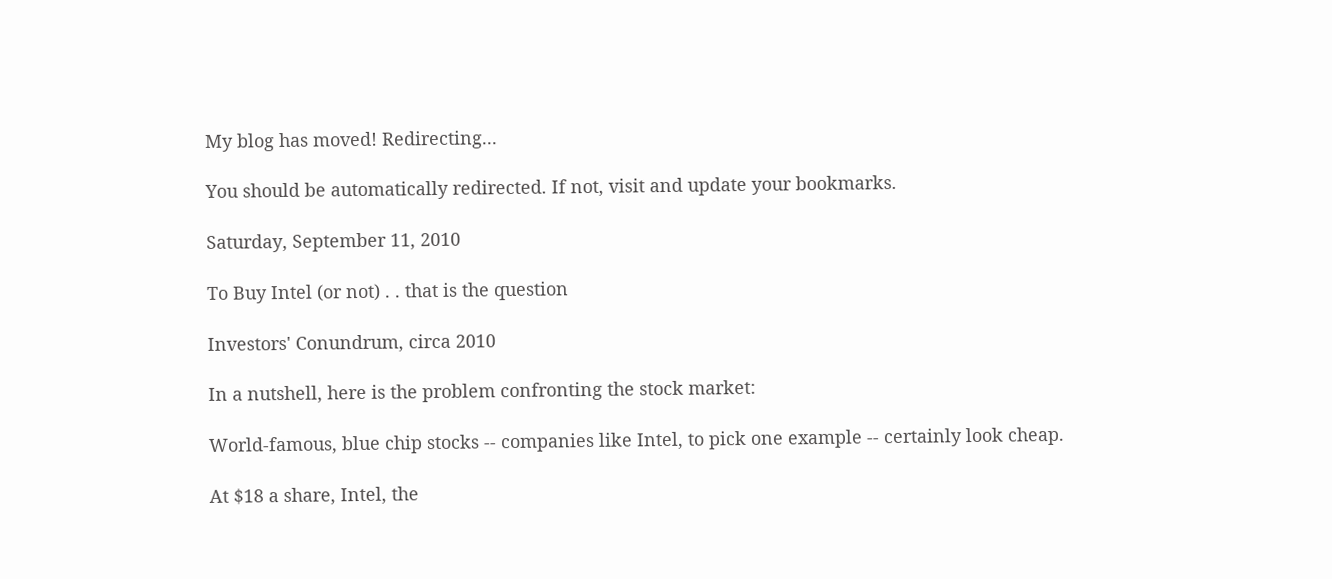My blog has moved! Redirecting...

You should be automatically redirected. If not, visit and update your bookmarks.

Saturday, September 11, 2010

To Buy Intel (or not) . . that is the question

Investors' Conundrum, circa 2010

In a nutshell, here is the problem confronting the stock market:

World-famous, blue chip stocks -- companies like Intel, to pick one example -- certainly look cheap.

At $18 a share, Intel, the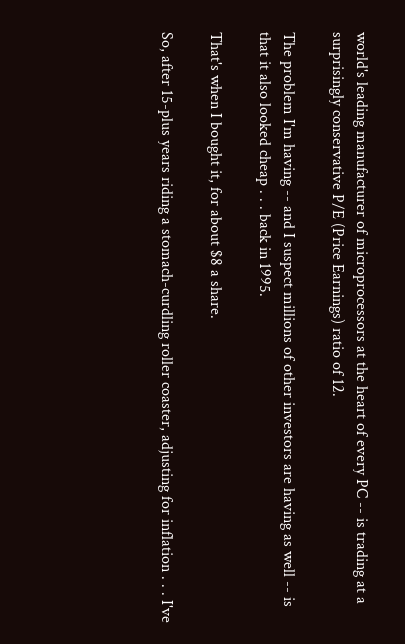world's leading manufacturer of microprocessors at the heart of every PC -- is trading at a surprisingly conservative P/E (Price Earnings) ratio of 12.

The problem I'm having -- and I suspect millions of other investors are having as well -- is that it also looked cheap . . . back in 1995.

That's when I bought it, for about $8 a share.

So, after 15-plus years riding a stomach-curdling roller coaster, adjusting for inflation . . . I've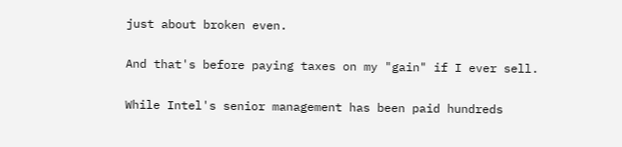just about broken even.

And that's before paying taxes on my "gain" if I ever sell.

While Intel's senior management has been paid hundreds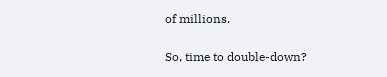of millions.

So, time to double-down?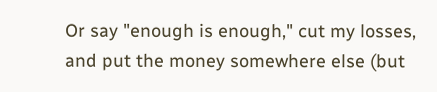Or say "enough is enough," cut my losses, and put the money somewhere else (but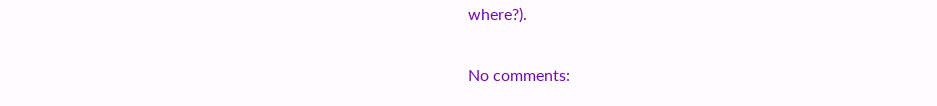where?).

No comments: